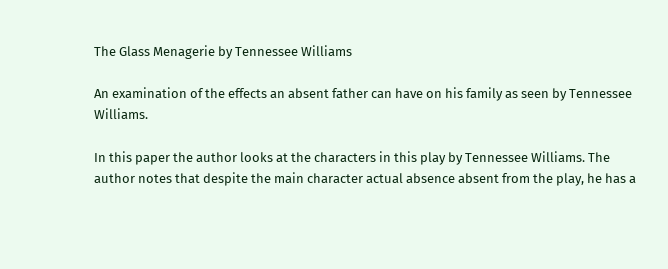The Glass Menagerie by Tennessee Williams

An examination of the effects an absent father can have on his family as seen by Tennessee Williams.

In this paper the author looks at the characters in this play by Tennessee Williams. The author notes that despite the main character actual absence absent from the play, he has a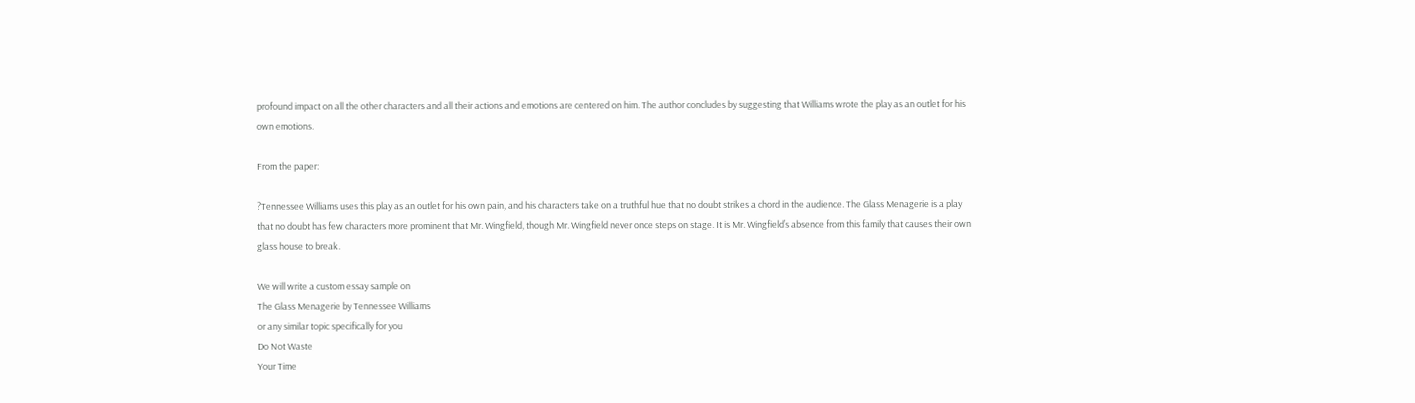profound impact on all the other characters and all their actions and emotions are centered on him. The author concludes by suggesting that Williams wrote the play as an outlet for his own emotions.

From the paper:

?Tennessee Williams uses this play as an outlet for his own pain, and his characters take on a truthful hue that no doubt strikes a chord in the audience. The Glass Menagerie is a play that no doubt has few characters more prominent that Mr. Wingfield, though Mr. Wingfield never once steps on stage. It is Mr. Wingfield’s absence from this family that causes their own glass house to break.

We will write a custom essay sample on
The Glass Menagerie by Tennessee Williams
or any similar topic specifically for you
Do Not Waste
Your Time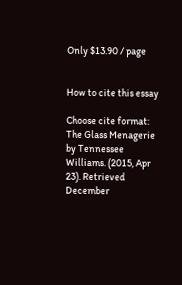Only $13.90 / page


How to cite this essay

Choose cite format:
The Glass Menagerie by Tennessee Williams. (2015, Apr 23). Retrieved December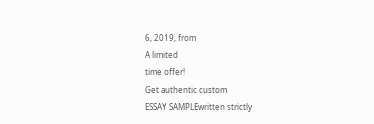6, 2019, from
A limited
time offer!
Get authentic custom
ESSAY SAMPLEwritten strictly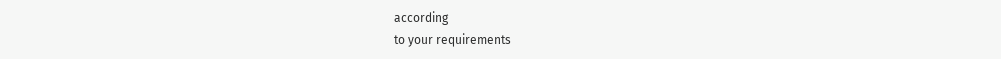according
to your requirements